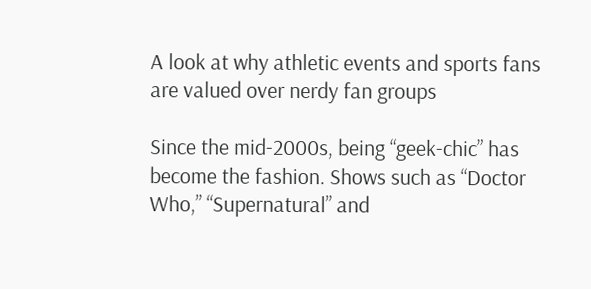A look at why athletic events and sports fans are valued over nerdy fan groups

Since the mid-2000s, being “geek-chic” has become the fashion. Shows such as “Doctor Who,” “Supernatural” and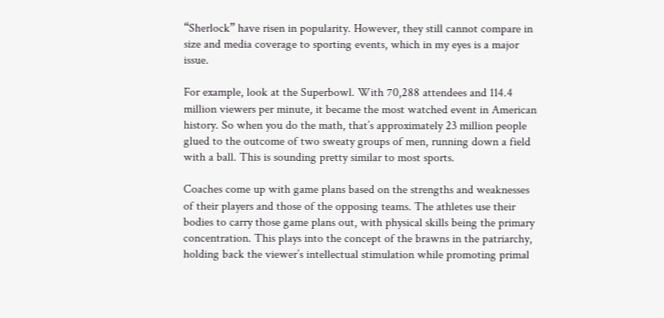“Sherlock” have risen in popularity. However, they still cannot compare in size and media coverage to sporting events, which in my eyes is a major issue.

For example, look at the Superbowl. With 70,288 attendees and 114.4 million viewers per minute, it became the most watched event in American history. So when you do the math, that’s approximately 23 million people glued to the outcome of two sweaty groups of men, running down a field with a ball. This is sounding pretty similar to most sports.

Coaches come up with game plans based on the strengths and weaknesses of their players and those of the opposing teams. The athletes use their bodies to carry those game plans out, with physical skills being the primary concentration. This plays into the concept of the brawns in the patriarchy, holding back the viewer’s intellectual stimulation while promoting primal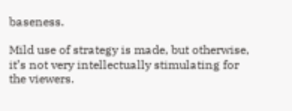baseness.

Mild use of strategy is made, but otherwise, it’s not very intellectually stimulating for the viewers.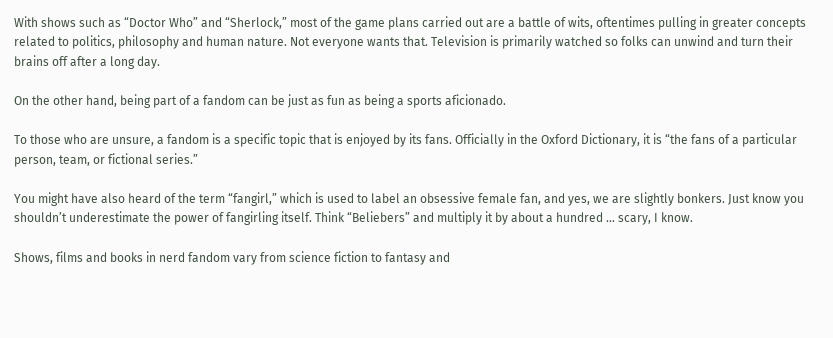With shows such as “Doctor Who” and “Sherlock,” most of the game plans carried out are a battle of wits, oftentimes pulling in greater concepts related to politics, philosophy and human nature. Not everyone wants that. Television is primarily watched so folks can unwind and turn their brains off after a long day.

On the other hand, being part of a fandom can be just as fun as being a sports aficionado.

To those who are unsure, a fandom is a specific topic that is enjoyed by its fans. Officially in the Oxford Dictionary, it is “the fans of a particular person, team, or fictional series.”

You might have also heard of the term “fangirl,” which is used to label an obsessive female fan, and yes, we are slightly bonkers. Just know you shouldn’t underestimate the power of fangirling itself. Think “Beliebers” and multiply it by about a hundred … scary, I know.

Shows, films and books in nerd fandom vary from science fiction to fantasy and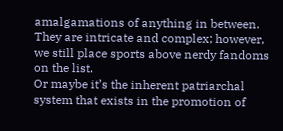amalgamations of anything in between. They are intricate and complex; however, we still place sports above nerdy fandoms on the list.
Or maybe it’s the inherent patriarchal system that exists in the promotion of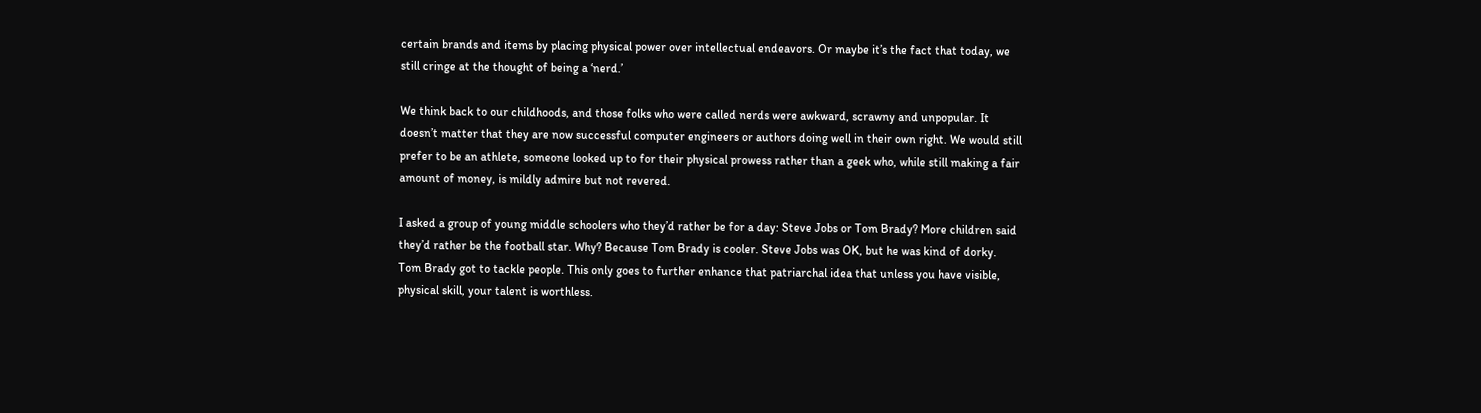certain brands and items by placing physical power over intellectual endeavors. Or maybe it’s the fact that today, we still cringe at the thought of being a ‘nerd.’

We think back to our childhoods, and those folks who were called nerds were awkward, scrawny and unpopular. It doesn’t matter that they are now successful computer engineers or authors doing well in their own right. We would still prefer to be an athlete, someone looked up to for their physical prowess rather than a geek who, while still making a fair amount of money, is mildly admire but not revered.

I asked a group of young middle schoolers who they’d rather be for a day: Steve Jobs or Tom Brady? More children said they’d rather be the football star. Why? Because Tom Brady is cooler. Steve Jobs was OK, but he was kind of dorky. Tom Brady got to tackle people. This only goes to further enhance that patriarchal idea that unless you have visible, physical skill, your talent is worthless.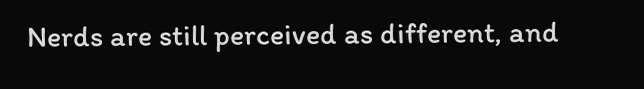Nerds are still perceived as different, and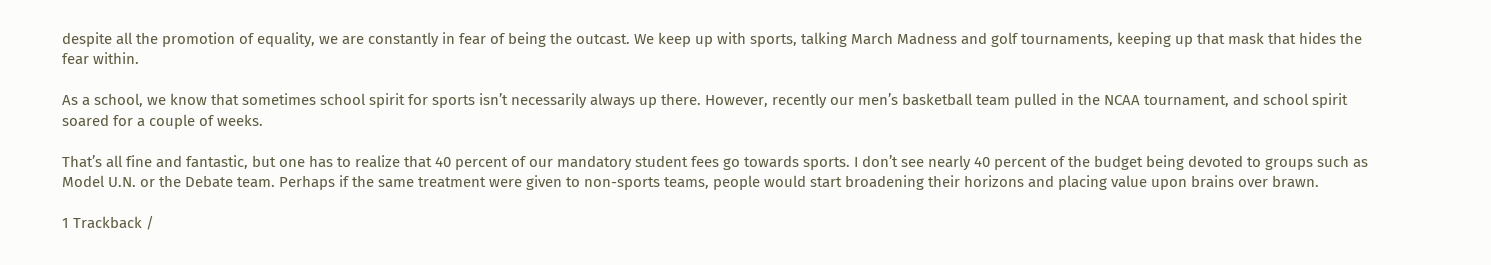despite all the promotion of equality, we are constantly in fear of being the outcast. We keep up with sports, talking March Madness and golf tournaments, keeping up that mask that hides the fear within.

As a school, we know that sometimes school spirit for sports isn’t necessarily always up there. However, recently our men’s basketball team pulled in the NCAA tournament, and school spirit soared for a couple of weeks.

That’s all fine and fantastic, but one has to realize that 40 percent of our mandatory student fees go towards sports. I don’t see nearly 40 percent of the budget being devoted to groups such as Model U.N. or the Debate team. Perhaps if the same treatment were given to non-sports teams, people would start broadening their horizons and placing value upon brains over brawn.

1 Trackback /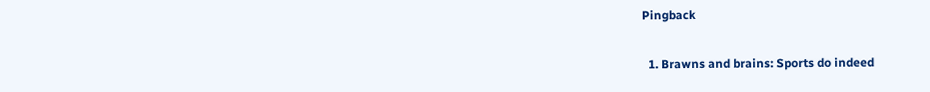Pingback

  1. Brawns and brains: Sports do indeed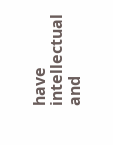have intellectual and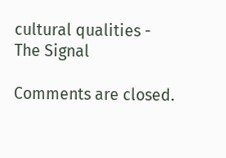cultural qualities - The Signal

Comments are closed.